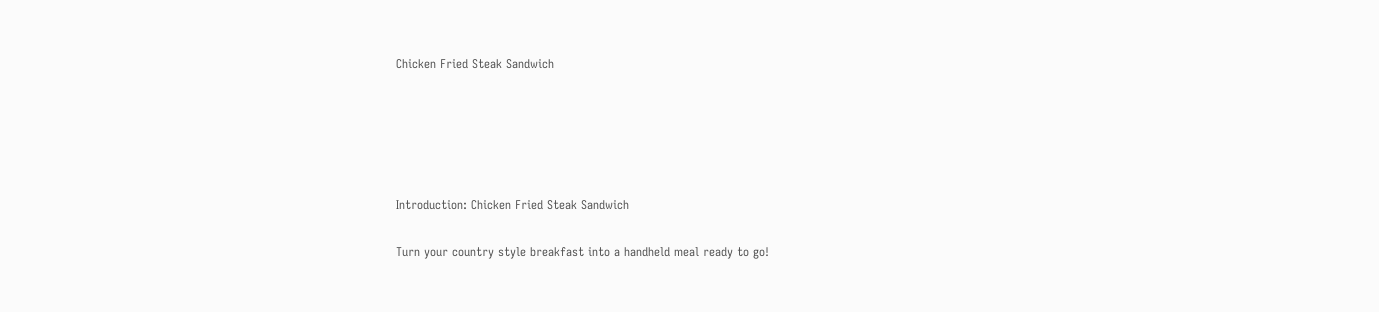Chicken Fried Steak Sandwich





Introduction: Chicken Fried Steak Sandwich

Turn your country style breakfast into a handheld meal ready to go!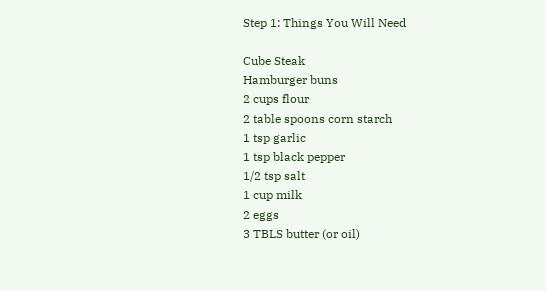Step 1: Things You Will Need

Cube Steak
Hamburger buns
2 cups flour
2 table spoons corn starch
1 tsp garlic
1 tsp black pepper
1/2 tsp salt
1 cup milk
2 eggs
3 TBLS butter (or oil)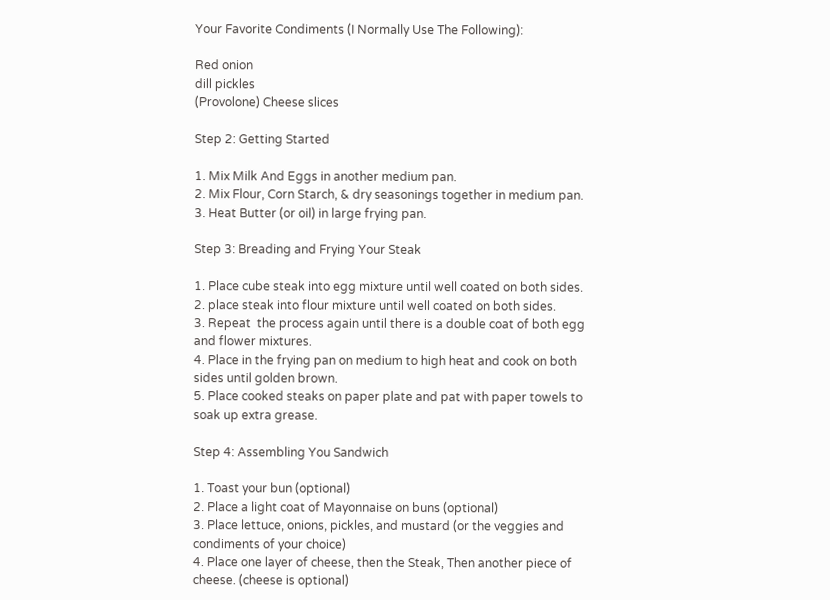Your Favorite Condiments (I Normally Use The Following):

Red onion
dill pickles
(Provolone) Cheese slices

Step 2: Getting Started

1. Mix Milk And Eggs in another medium pan.
2. Mix Flour, Corn Starch, & dry seasonings together in medium pan.
3. Heat Butter (or oil) in large frying pan.

Step 3: Breading and Frying Your Steak

1. Place cube steak into egg mixture until well coated on both sides.
2. place steak into flour mixture until well coated on both sides.
3. Repeat  the process again until there is a double coat of both egg and flower mixtures.
4. Place in the frying pan on medium to high heat and cook on both sides until golden brown.
5. Place cooked steaks on paper plate and pat with paper towels to soak up extra grease.

Step 4: Assembling You Sandwich

1. Toast your bun (optional)
2. Place a light coat of Mayonnaise on buns (optional)
3. Place lettuce, onions, pickles, and mustard (or the veggies and condiments of your choice)
4. Place one layer of cheese, then the Steak, Then another piece of cheese. (cheese is optional)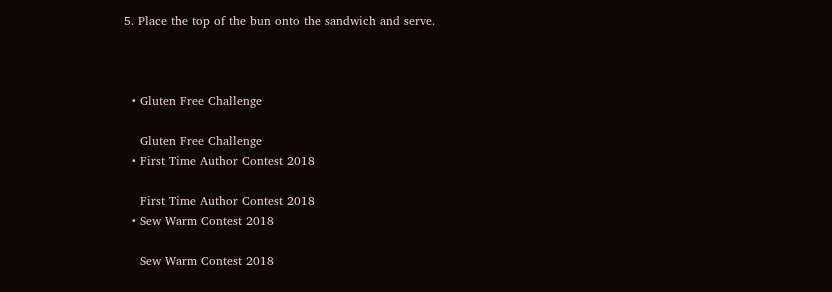5. Place the top of the bun onto the sandwich and serve.



  • Gluten Free Challenge

    Gluten Free Challenge
  • First Time Author Contest 2018

    First Time Author Contest 2018
  • Sew Warm Contest 2018

    Sew Warm Contest 2018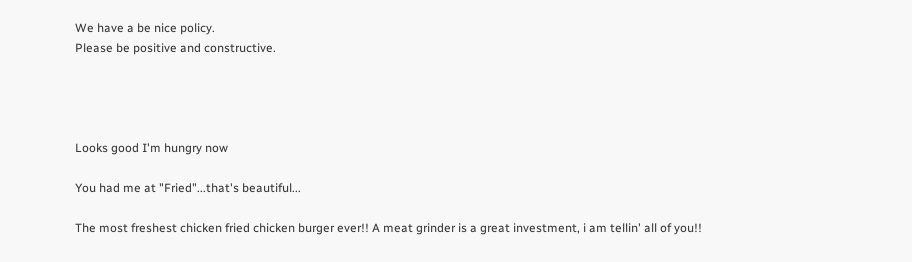We have a be nice policy.
Please be positive and constructive.




Looks good I'm hungry now

You had me at "Fried"...that's beautiful...

The most freshest chicken fried chicken burger ever!! A meat grinder is a great investment, i am tellin' all of you!!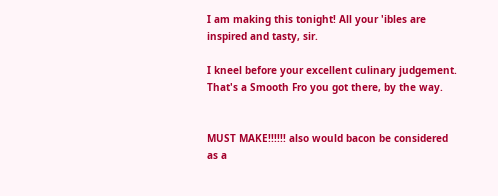I am making this tonight! All your 'ibles are inspired and tasty, sir.

I kneel before your excellent culinary judgement. That's a Smooth Fro you got there, by the way.


MUST MAKE!!!!!! also would bacon be considered as a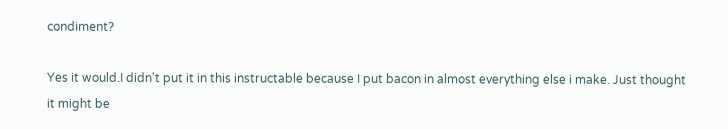condiment?

Yes it would.I didn't put it in this instructable because I put bacon in almost everything else i make. Just thought it might be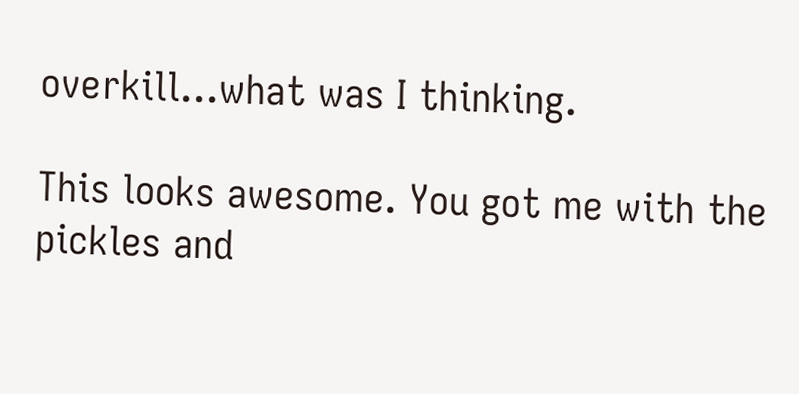overkill...what was I thinking.

This looks awesome. You got me with the pickles and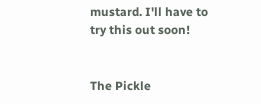mustard. I'll have to try this out soon!


The Pickle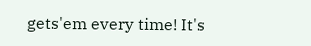gets'em every time! It's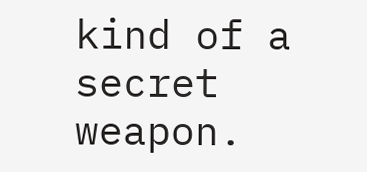kind of a secret weapon.